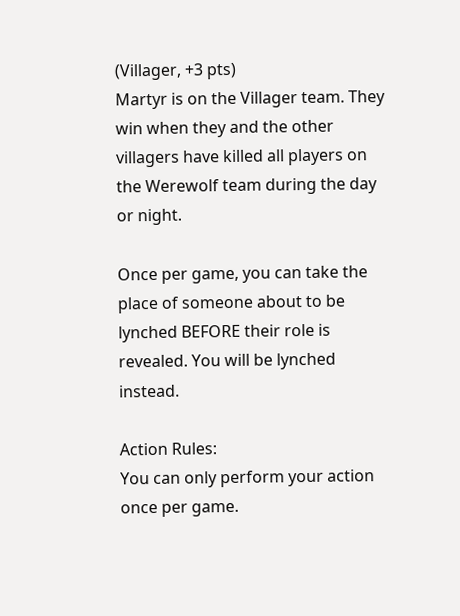(Villager, +3 pts)
Martyr is on the Villager team. They win when they and the other villagers have killed all players on the Werewolf team during the day or night.

Once per game, you can take the place of someone about to be lynched BEFORE their role is revealed. You will be lynched instead.

Action Rules:
You can only perform your action once per game.